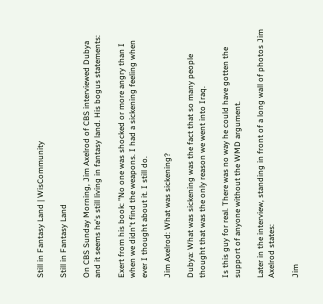Still in Fantasy Land | WisCommunity

Still in Fantasy Land

On CBS Sunday Morning, Jim Axelrod of CBS interviewed Dubya and it seems he's still living in fantasy land. His bogus statements:

Exert from his book: "No one was shocked or more angry than I when we didn't find the weapons. I had a sickening feeling when ever I thought about it. I still do.

Jim Axelrod: What was sickening?

Dubya: What was sickening was the fact that so many people thought that was the only reason we went into Iraq.

Is this guy for real. There was no way he could have gotten the support of anyone without the WMD argument.

Later in the interview, standing in front of a long wall of photos Jim Axelrod states:

Jim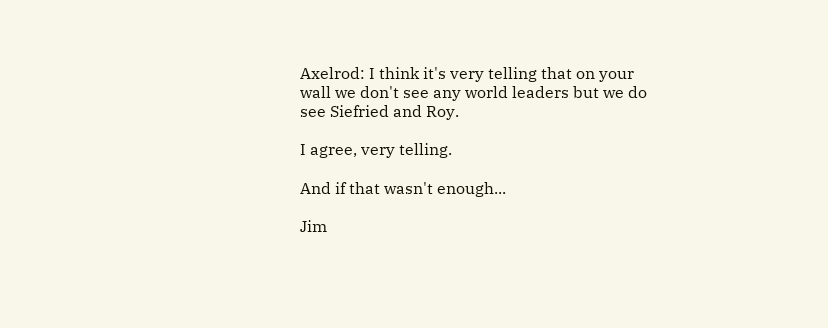Axelrod: I think it's very telling that on your wall we don't see any world leaders but we do see Siefried and Roy.

I agree, very telling.

And if that wasn't enough...

Jim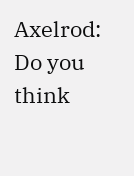Axelrod: Do you think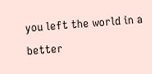you left the world in a better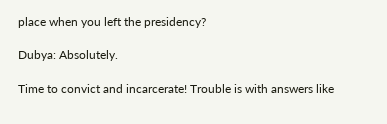place when you left the presidency?

Dubya: Absolutely.

Time to convict and incarcerate! Trouble is with answers like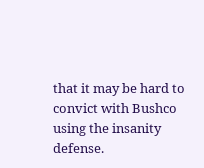that it may be hard to convict with Bushco using the insanity defense.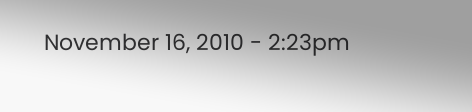November 16, 2010 - 2:23pm